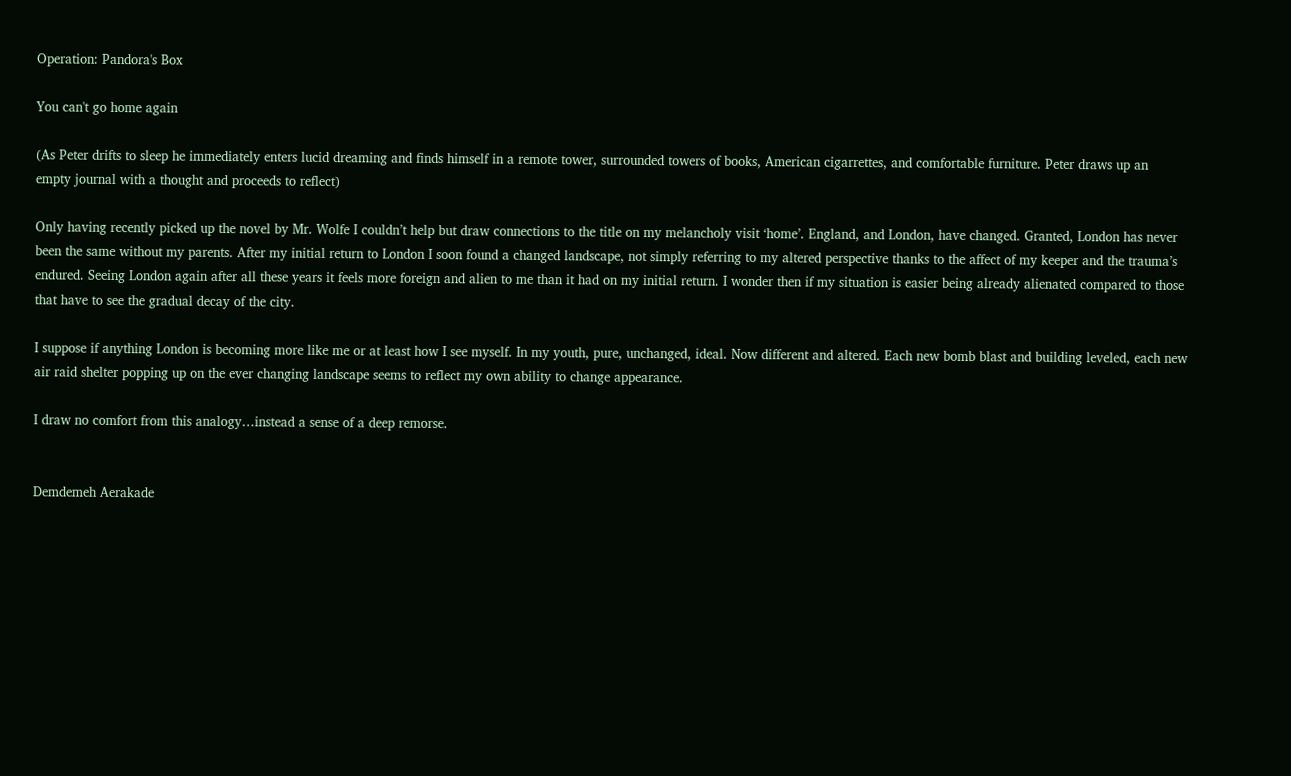Operation: Pandora's Box

You can't go home again

(As Peter drifts to sleep he immediately enters lucid dreaming and finds himself in a remote tower, surrounded towers of books, American cigarrettes, and comfortable furniture. Peter draws up an
empty journal with a thought and proceeds to reflect)

Only having recently picked up the novel by Mr. Wolfe I couldn’t help but draw connections to the title on my melancholy visit ‘home’. England, and London, have changed. Granted, London has never been the same without my parents. After my initial return to London I soon found a changed landscape, not simply referring to my altered perspective thanks to the affect of my keeper and the trauma’s endured. Seeing London again after all these years it feels more foreign and alien to me than it had on my initial return. I wonder then if my situation is easier being already alienated compared to those that have to see the gradual decay of the city.

I suppose if anything London is becoming more like me or at least how I see myself. In my youth, pure, unchanged, ideal. Now different and altered. Each new bomb blast and building leveled, each new air raid shelter popping up on the ever changing landscape seems to reflect my own ability to change appearance.

I draw no comfort from this analogy…instead a sense of a deep remorse.


Demdemeh Aerakade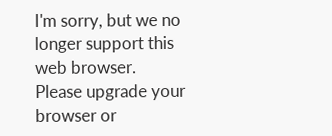I'm sorry, but we no longer support this web browser. Please upgrade your browser or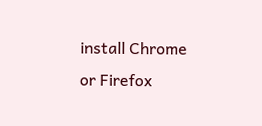install Chrome or Firefox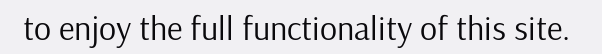to enjoy the full functionality of this site.